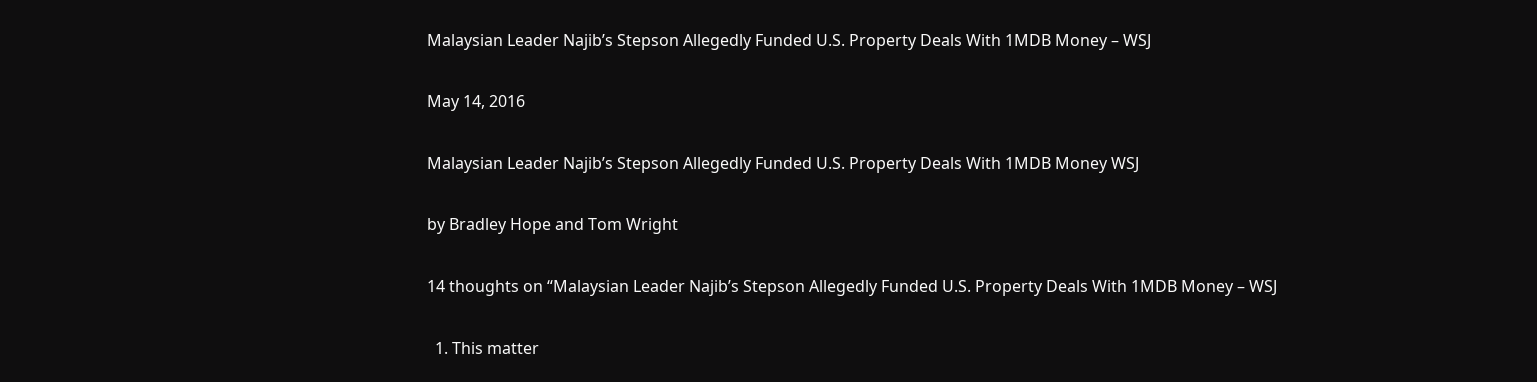Malaysian Leader Najib’s Stepson Allegedly Funded U.S. Property Deals With 1MDB Money – WSJ

May 14, 2016

Malaysian Leader Najib’s Stepson Allegedly Funded U.S. Property Deals With 1MDB Money WSJ

by Bradley Hope and Tom Wright

14 thoughts on “Malaysian Leader Najib’s Stepson Allegedly Funded U.S. Property Deals With 1MDB Money – WSJ

  1. This matter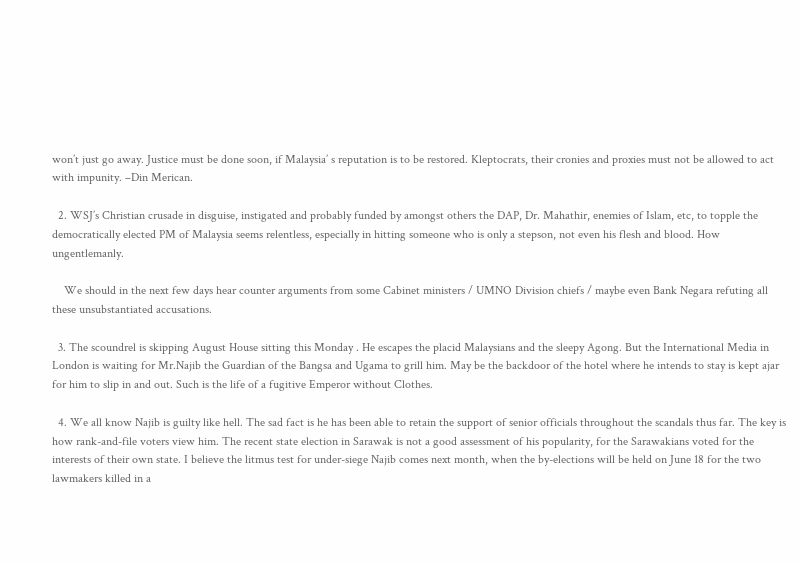won’t just go away. Justice must be done soon, if Malaysia’ s reputation is to be restored. Kleptocrats, their cronies and proxies must not be allowed to act with impunity. –Din Merican.

  2. WSJ’s Christian crusade in disguise, instigated and probably funded by amongst others the DAP, Dr. Mahathir, enemies of Islam, etc, to topple the democratically elected PM of Malaysia seems relentless, especially in hitting someone who is only a stepson, not even his flesh and blood. How ungentlemanly.

    We should in the next few days hear counter arguments from some Cabinet ministers / UMNO Division chiefs / maybe even Bank Negara refuting all these unsubstantiated accusations.

  3. The scoundrel is skipping August House sitting this Monday . He escapes the placid Malaysians and the sleepy Agong. But the International Media in London is waiting for Mr.Najib the Guardian of the Bangsa and Ugama to grill him. May be the backdoor of the hotel where he intends to stay is kept ajar for him to slip in and out. Such is the life of a fugitive Emperor without Clothes.

  4. We all know Najib is guilty like hell. The sad fact is he has been able to retain the support of senior officials throughout the scandals thus far. The key is how rank-and-file voters view him. The recent state election in Sarawak is not a good assessment of his popularity, for the Sarawakians voted for the interests of their own state. I believe the litmus test for under-siege Najib comes next month, when the by-elections will be held on June 18 for the two lawmakers killed in a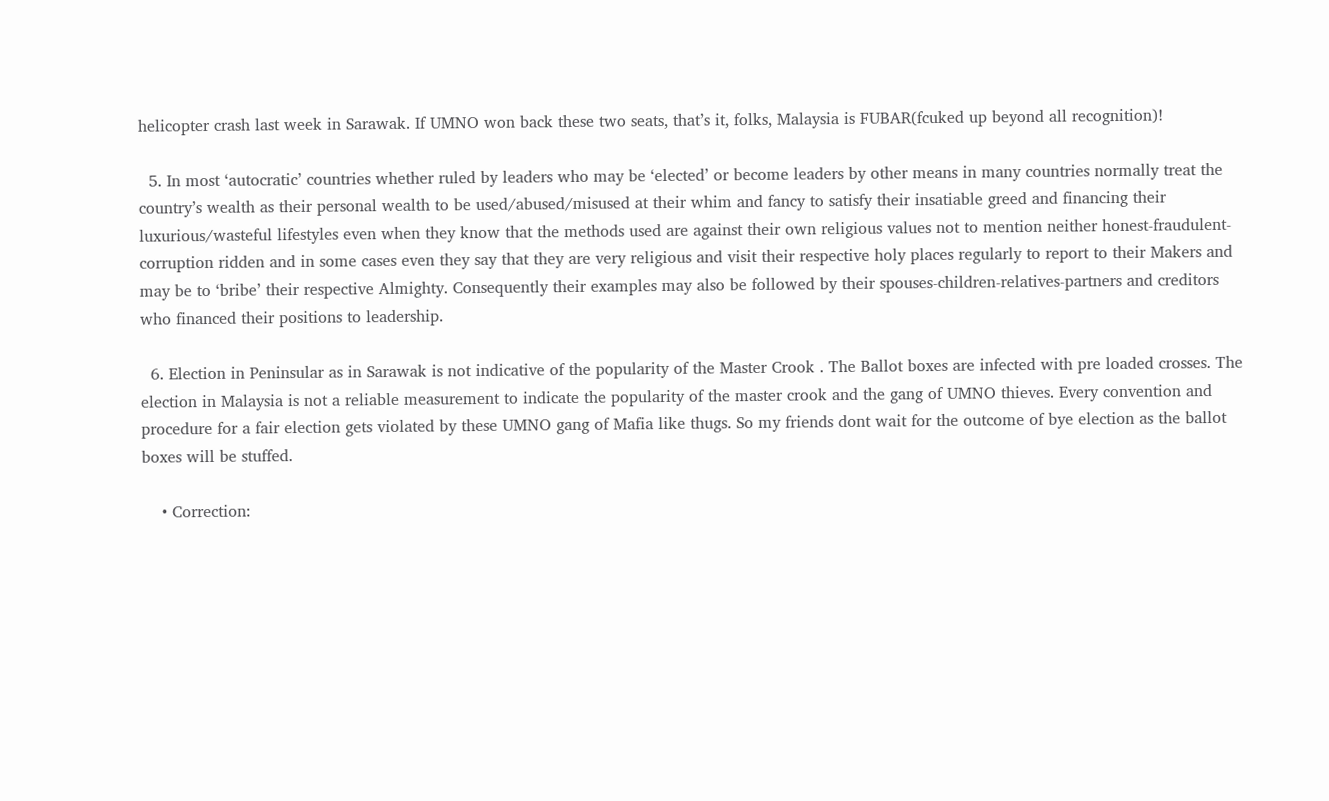helicopter crash last week in Sarawak. If UMNO won back these two seats, that’s it, folks, Malaysia is FUBAR(fcuked up beyond all recognition)!

  5. In most ‘autocratic’ countries whether ruled by leaders who may be ‘elected’ or become leaders by other means in many countries normally treat the country’s wealth as their personal wealth to be used/abused/misused at their whim and fancy to satisfy their insatiable greed and financing their luxurious/wasteful lifestyles even when they know that the methods used are against their own religious values not to mention neither honest-fraudulent-corruption ridden and in some cases even they say that they are very religious and visit their respective holy places regularly to report to their Makers and may be to ‘bribe’ their respective Almighty. Consequently their examples may also be followed by their spouses-children-relatives-partners and creditors who financed their positions to leadership.

  6. Election in Peninsular as in Sarawak is not indicative of the popularity of the Master Crook . The Ballot boxes are infected with pre loaded crosses. The election in Malaysia is not a reliable measurement to indicate the popularity of the master crook and the gang of UMNO thieves. Every convention and procedure for a fair election gets violated by these UMNO gang of Mafia like thugs. So my friends dont wait for the outcome of bye election as the ballot boxes will be stuffed.

    • Correction: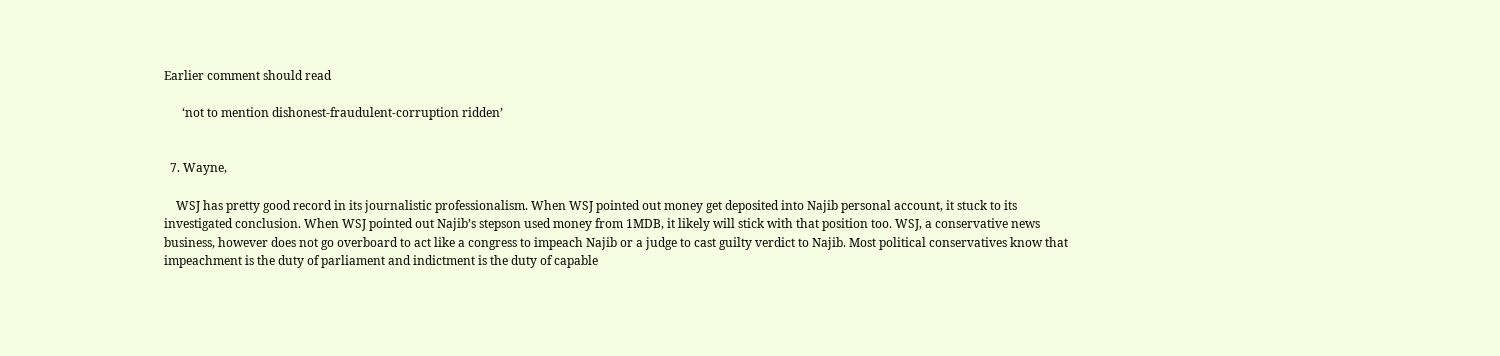Earlier comment should read

      ‘not to mention dishonest-fraudulent-corruption ridden’


  7. Wayne,

    WSJ has pretty good record in its journalistic professionalism. When WSJ pointed out money get deposited into Najib personal account, it stuck to its investigated conclusion. When WSJ pointed out Najib’s stepson used money from 1MDB, it likely will stick with that position too. WSJ, a conservative news business, however does not go overboard to act like a congress to impeach Najib or a judge to cast guilty verdict to Najib. Most political conservatives know that impeachment is the duty of parliament and indictment is the duty of capable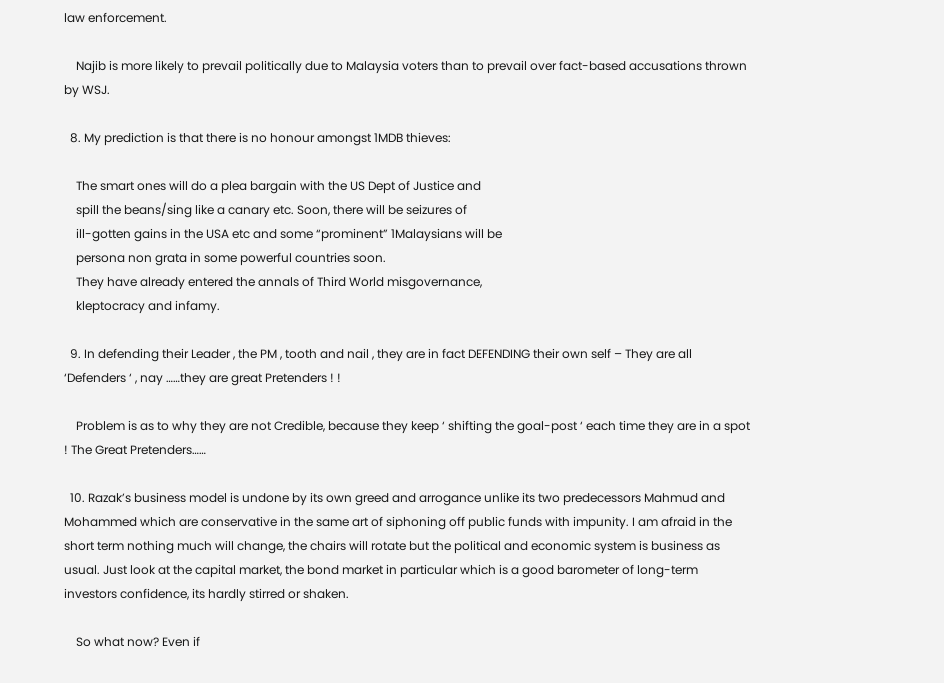law enforcement.

    Najib is more likely to prevail politically due to Malaysia voters than to prevail over fact-based accusations thrown by WSJ.

  8. My prediction is that there is no honour amongst 1MDB thieves:

    The smart ones will do a plea bargain with the US Dept of Justice and
    spill the beans/sing like a canary etc. Soon, there will be seizures of
    ill-gotten gains in the USA etc and some “prominent” 1Malaysians will be
    persona non grata in some powerful countries soon.
    They have already entered the annals of Third World misgovernance,
    kleptocracy and infamy.

  9. In defending their Leader , the PM , tooth and nail , they are in fact DEFENDING their own self – They are all ‘Defenders ‘ , nay ……they are great Pretenders ! !

    Problem is as to why they are not Credible, because they keep ‘ shifting the goal-post ‘ each time they are in a spot ! The Great Pretenders……

  10. Razak’s business model is undone by its own greed and arrogance unlike its two predecessors Mahmud and Mohammed which are conservative in the same art of siphoning off public funds with impunity. I am afraid in the short term nothing much will change, the chairs will rotate but the political and economic system is business as usual. Just look at the capital market, the bond market in particular which is a good barometer of long-term investors confidence, its hardly stirred or shaken.

    So what now? Even if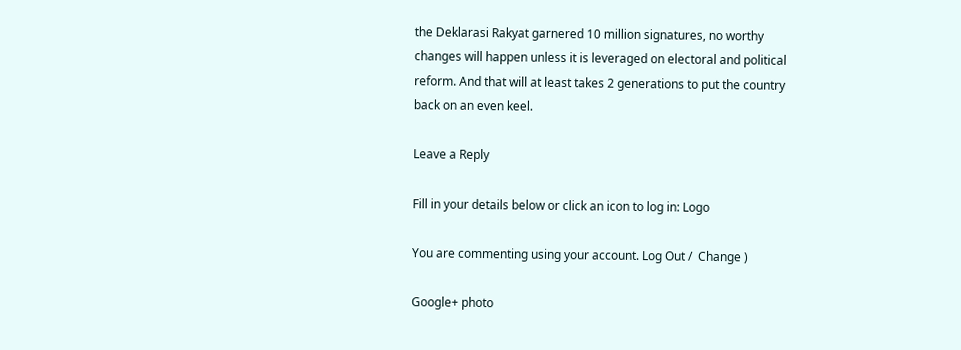the Deklarasi Rakyat garnered 10 million signatures, no worthy changes will happen unless it is leveraged on electoral and political reform. And that will at least takes 2 generations to put the country back on an even keel.

Leave a Reply

Fill in your details below or click an icon to log in: Logo

You are commenting using your account. Log Out /  Change )

Google+ photo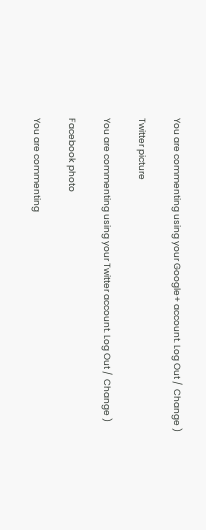You are commenting using your Google+ account. Log Out /  Change )

Twitter picture

You are commenting using your Twitter account. Log Out /  Change )

Facebook photo

You are commenting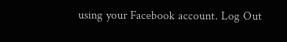using your Facebook account. Log Out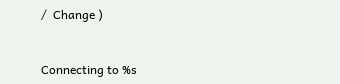/  Change )


Connecting to %s